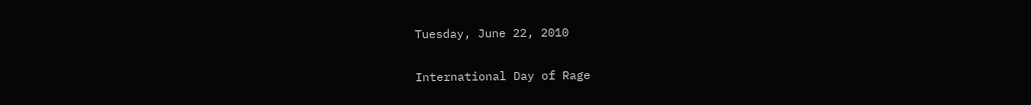Tuesday, June 22, 2010

International Day of Rage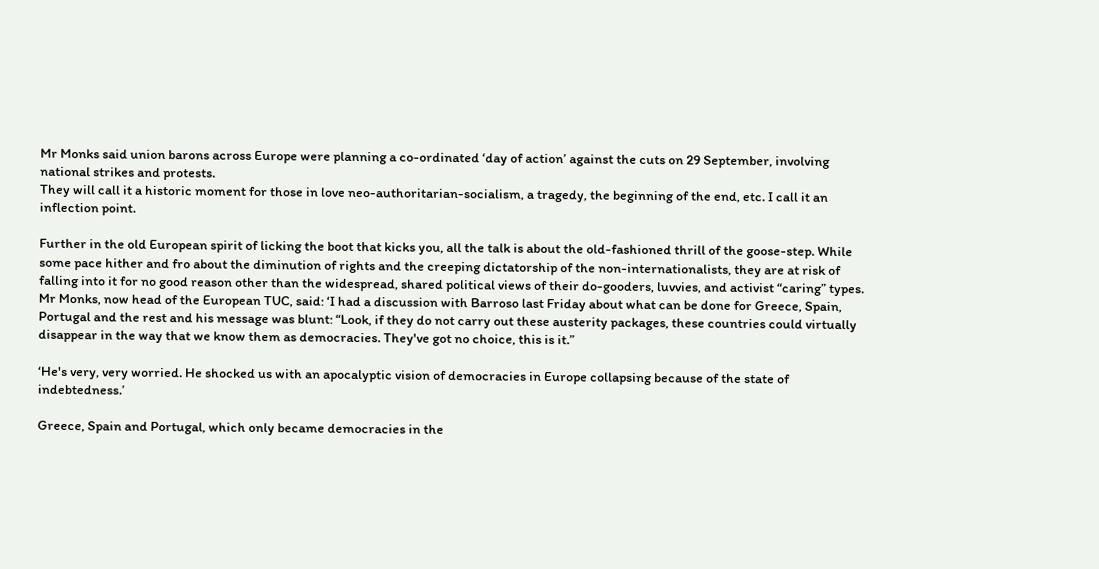Mr Monks said union barons across Europe were planning a co-ordinated ‘day of action’ against the cuts on 29 September, involving national strikes and protests.
They will call it a historic moment for those in love neo-authoritarian-socialism, a tragedy, the beginning of the end, etc. I call it an inflection point.

Further in the old European spirit of licking the boot that kicks you, all the talk is about the old-fashioned thrill of the goose-step. While some pace hither and fro about the diminution of rights and the creeping dictatorship of the non-internationalists, they are at risk of falling into it for no good reason other than the widespread, shared political views of their do-gooders, luvvies, and activist “caring” types.
Mr Monks, now head of the European TUC, said: ‘I had a discussion with Barroso last Friday about what can be done for Greece, Spain, Portugal and the rest and his message was blunt: “Look, if they do not carry out these austerity packages, these countries could virtually disappear in the way that we know them as democracies. They've got no choice, this is it.”

‘He's very, very worried. He shocked us with an apocalyptic vision of democracies in Europe collapsing because of the state of indebtedness.’

Greece, Spain and Portugal, which only became democracies in the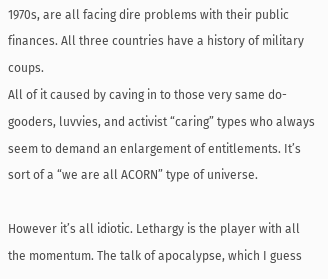1970s, are all facing dire problems with their public finances. All three countries have a history of military coups.
All of it caused by caving in to those very same do-gooders, luvvies, and activist “caring” types who always seem to demand an enlargement of entitlements. It’s sort of a “we are all ACORN” type of universe.

However it’s all idiotic. Lethargy is the player with all the momentum. The talk of apocalypse, which I guess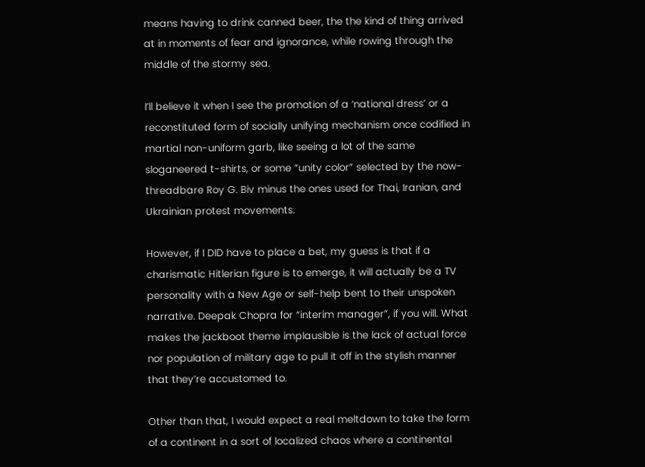means having to drink canned beer, the the kind of thing arrived at in moments of fear and ignorance, while rowing through the middle of the stormy sea.

I’ll believe it when I see the promotion of a ‘national dress’ or a reconstituted form of socially unifying mechanism once codified in martial non-uniform garb, like seeing a lot of the same sloganeered t-shirts, or some “unity color” selected by the now-threadbare Roy G. Biv minus the ones used for Thai, Iranian, and Ukrainian protest movements.

However, if I DID have to place a bet, my guess is that if a charismatic Hitlerian figure is to emerge, it will actually be a TV personality with a New Age or self-help bent to their unspoken narrative. Deepak Chopra for “interim manager”, if you will. What makes the jackboot theme implausible is the lack of actual force nor population of military age to pull it off in the stylish manner that they’re accustomed to.

Other than that, I would expect a real meltdown to take the form of a continent in a sort of localized chaos where a continental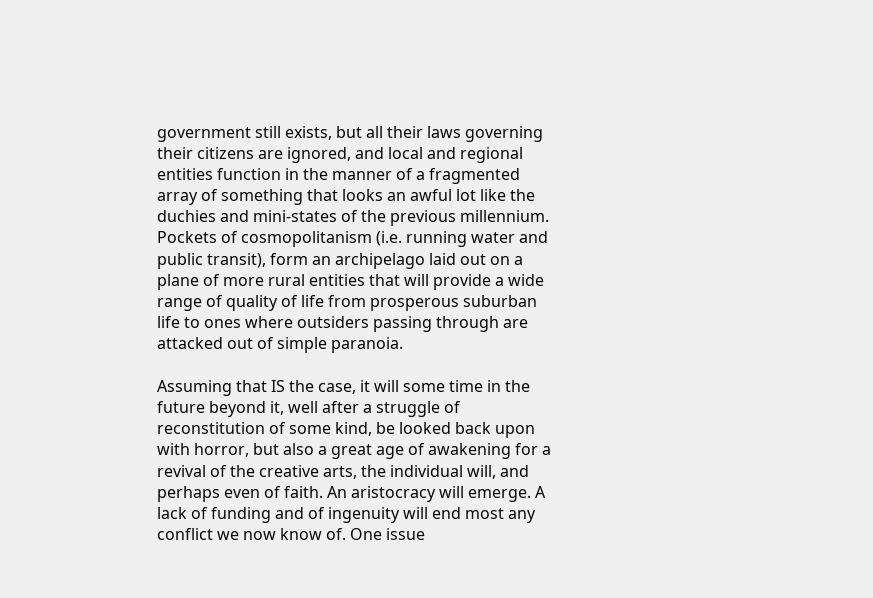government still exists, but all their laws governing their citizens are ignored, and local and regional entities function in the manner of a fragmented array of something that looks an awful lot like the duchies and mini-states of the previous millennium. Pockets of cosmopolitanism (i.e. running water and public transit), form an archipelago laid out on a plane of more rural entities that will provide a wide range of quality of life from prosperous suburban life to ones where outsiders passing through are attacked out of simple paranoia.

Assuming that IS the case, it will some time in the future beyond it, well after a struggle of reconstitution of some kind, be looked back upon with horror, but also a great age of awakening for a revival of the creative arts, the individual will, and perhaps even of faith. An aristocracy will emerge. A lack of funding and of ingenuity will end most any conflict we now know of. One issue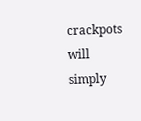crackpots will simply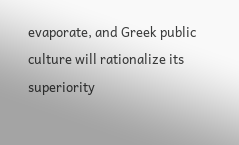evaporate, and Greek public culture will rationalize its superiority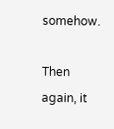somehow.

Then again, it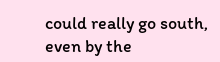could really go south, even by the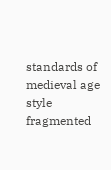standards of medieval age style fragmented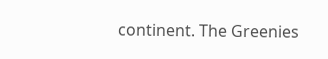continent. The Greenies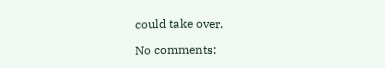could take over.

No comments: